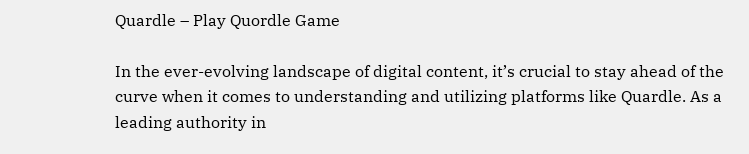Quardle – Play Quordle Game

In the ever-evolving landscape of digital content, it’s crucial to stay ahead of the curve when it comes to understanding and utilizing platforms like Quardle. As a leading authority in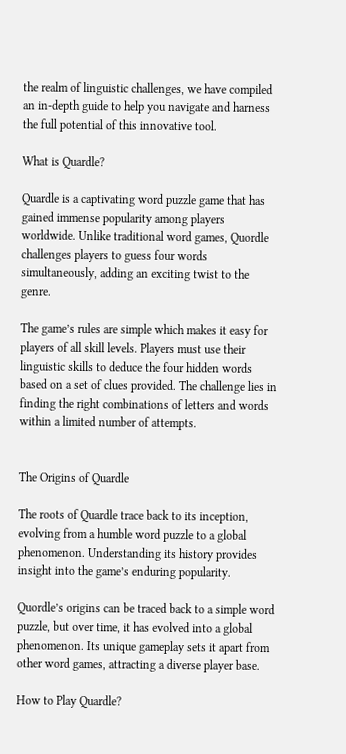the realm of linguistic challenges, we have compiled an in-depth guide to help you navigate and harness the full potential of this innovative tool.

What is Quardle?

Quardle is a captivating word puzzle game that has gained immense popularity among players worldwide. Unlike traditional word games, Quordle challenges players to guess four words simultaneously, adding an exciting twist to the genre.

The game’s rules are simple which makes it easy for players of all skill levels. Players must use their linguistic skills to deduce the four hidden words based on a set of clues provided. The challenge lies in finding the right combinations of letters and words within a limited number of attempts.


The Origins of Quardle

The roots of Quardle trace back to its inception, evolving from a humble word puzzle to a global phenomenon. Understanding its history provides insight into the game’s enduring popularity.

Quordle’s origins can be traced back to a simple word puzzle, but over time, it has evolved into a global phenomenon. Its unique gameplay sets it apart from other word games, attracting a diverse player base.

How to Play Quardle?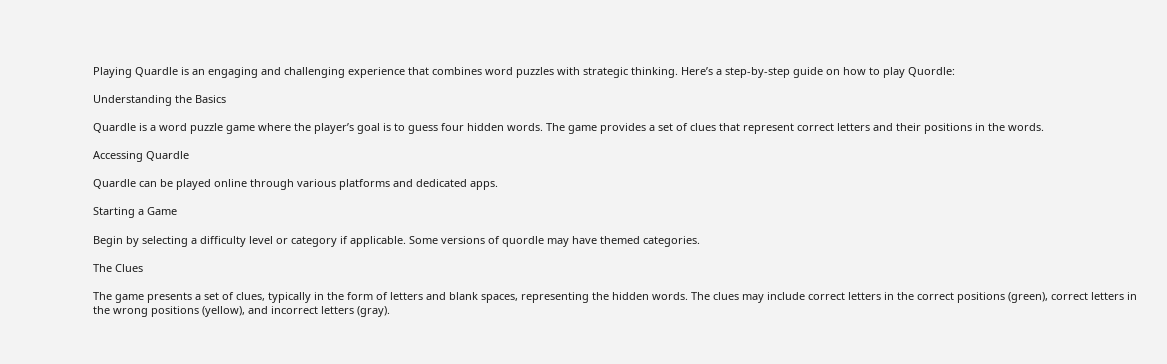Playing Quardle is an engaging and challenging experience that combines word puzzles with strategic thinking. Here’s a step-by-step guide on how to play Quordle:

Understanding the Basics

Quardle is a word puzzle game where the player’s goal is to guess four hidden words. The game provides a set of clues that represent correct letters and their positions in the words.

Accessing Quardle

Quardle can be played online through various platforms and dedicated apps.

Starting a Game

Begin by selecting a difficulty level or category if applicable. Some versions of quordle may have themed categories.

The Clues

The game presents a set of clues, typically in the form of letters and blank spaces, representing the hidden words. The clues may include correct letters in the correct positions (green), correct letters in the wrong positions (yellow), and incorrect letters (gray).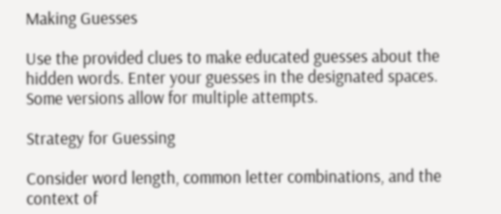Making Guesses

Use the provided clues to make educated guesses about the hidden words. Enter your guesses in the designated spaces. Some versions allow for multiple attempts.

Strategy for Guessing

Consider word length, common letter combinations, and the context of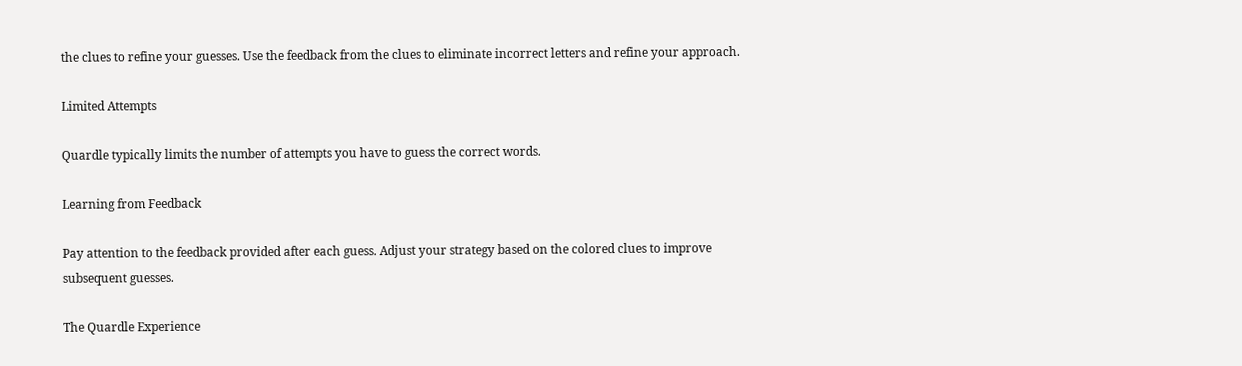the clues to refine your guesses. Use the feedback from the clues to eliminate incorrect letters and refine your approach.

Limited Attempts

Quardle typically limits the number of attempts you have to guess the correct words.

Learning from Feedback

Pay attention to the feedback provided after each guess. Adjust your strategy based on the colored clues to improve subsequent guesses.

The Quardle Experience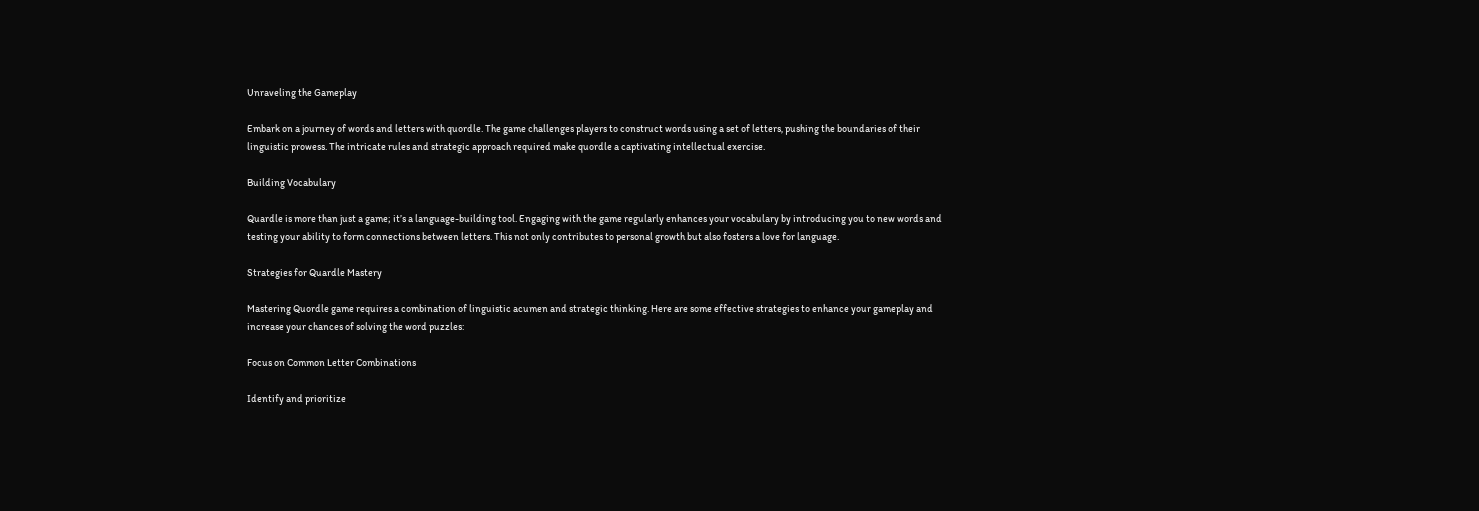Unraveling the Gameplay

Embark on a journey of words and letters with quordle. The game challenges players to construct words using a set of letters, pushing the boundaries of their linguistic prowess. The intricate rules and strategic approach required make quordle a captivating intellectual exercise.

Building Vocabulary

Quardle is more than just a game; it’s a language-building tool. Engaging with the game regularly enhances your vocabulary by introducing you to new words and testing your ability to form connections between letters. This not only contributes to personal growth but also fosters a love for language.

Strategies for Quardle Mastery

Mastering Quordle game requires a combination of linguistic acumen and strategic thinking. Here are some effective strategies to enhance your gameplay and increase your chances of solving the word puzzles:

Focus on Common Letter Combinations

Identify and prioritize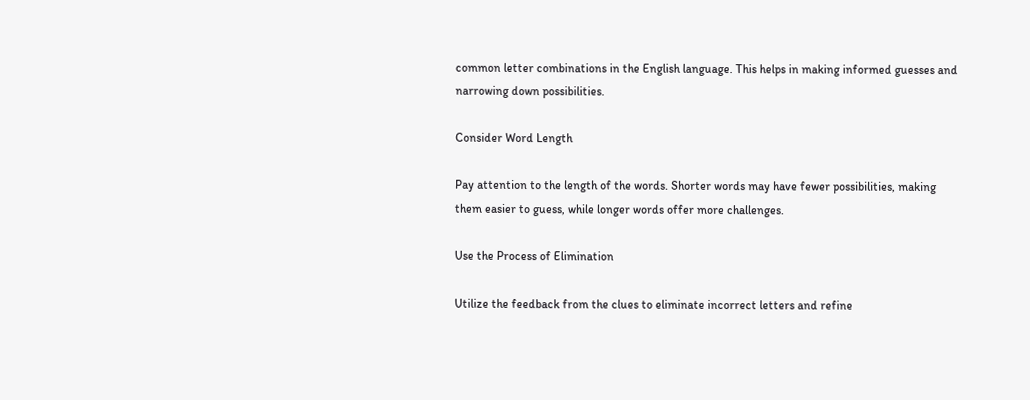common letter combinations in the English language. This helps in making informed guesses and narrowing down possibilities.

Consider Word Length

Pay attention to the length of the words. Shorter words may have fewer possibilities, making them easier to guess, while longer words offer more challenges.

Use the Process of Elimination

Utilize the feedback from the clues to eliminate incorrect letters and refine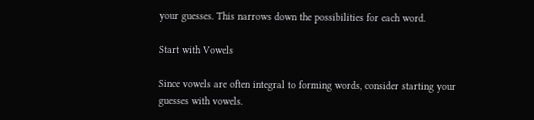your guesses. This narrows down the possibilities for each word.

Start with Vowels

Since vowels are often integral to forming words, consider starting your guesses with vowels.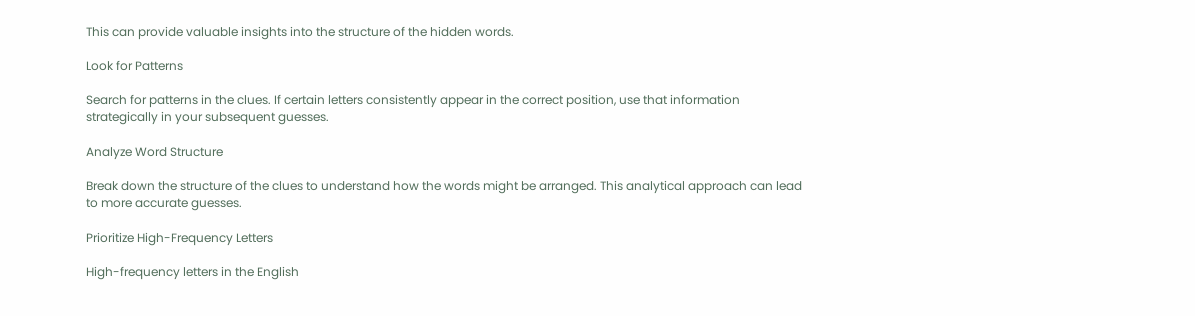This can provide valuable insights into the structure of the hidden words.

Look for Patterns

Search for patterns in the clues. If certain letters consistently appear in the correct position, use that information strategically in your subsequent guesses.

Analyze Word Structure

Break down the structure of the clues to understand how the words might be arranged. This analytical approach can lead to more accurate guesses.

Prioritize High-Frequency Letters

High-frequency letters in the English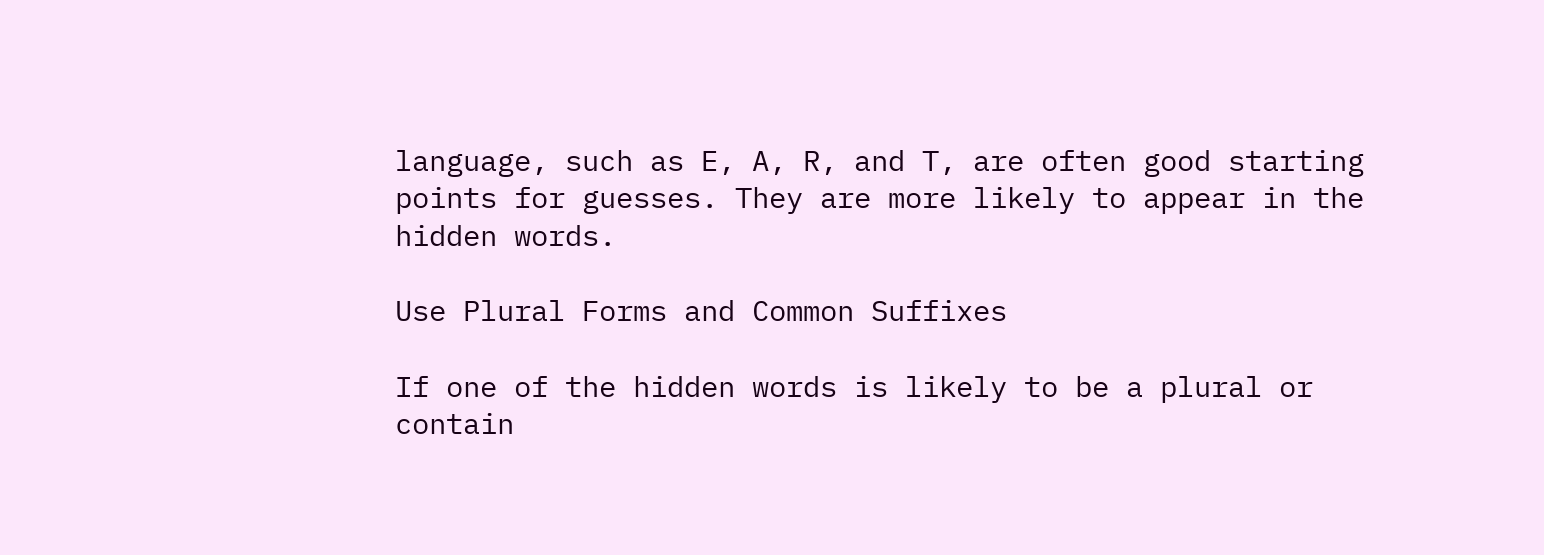language, such as E, A, R, and T, are often good starting points for guesses. They are more likely to appear in the hidden words.

Use Plural Forms and Common Suffixes

If one of the hidden words is likely to be a plural or contain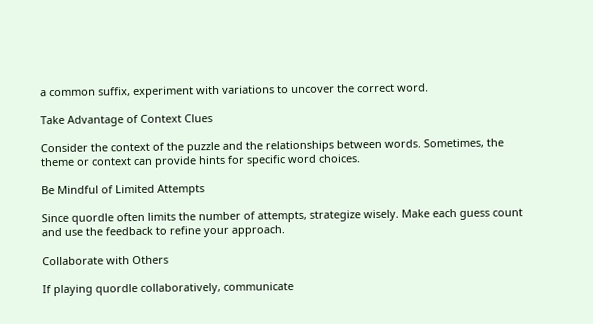a common suffix, experiment with variations to uncover the correct word.

Take Advantage of Context Clues

Consider the context of the puzzle and the relationships between words. Sometimes, the theme or context can provide hints for specific word choices.

Be Mindful of Limited Attempts

Since quordle often limits the number of attempts, strategize wisely. Make each guess count and use the feedback to refine your approach.

Collaborate with Others

If playing quordle collaboratively, communicate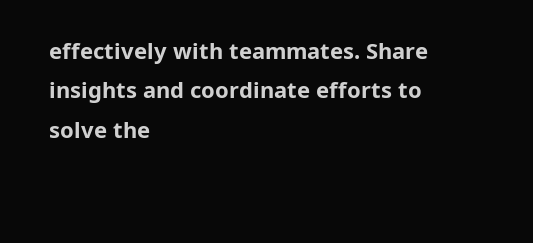effectively with teammates. Share insights and coordinate efforts to solve the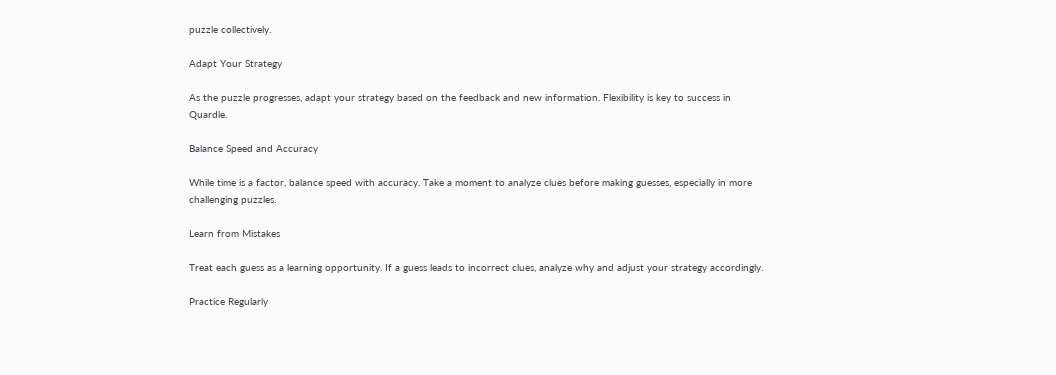puzzle collectively.

Adapt Your Strategy

As the puzzle progresses, adapt your strategy based on the feedback and new information. Flexibility is key to success in Quardle.

Balance Speed and Accuracy

While time is a factor, balance speed with accuracy. Take a moment to analyze clues before making guesses, especially in more challenging puzzles.

Learn from Mistakes

Treat each guess as a learning opportunity. If a guess leads to incorrect clues, analyze why and adjust your strategy accordingly.

Practice Regularly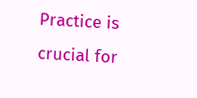Practice is crucial for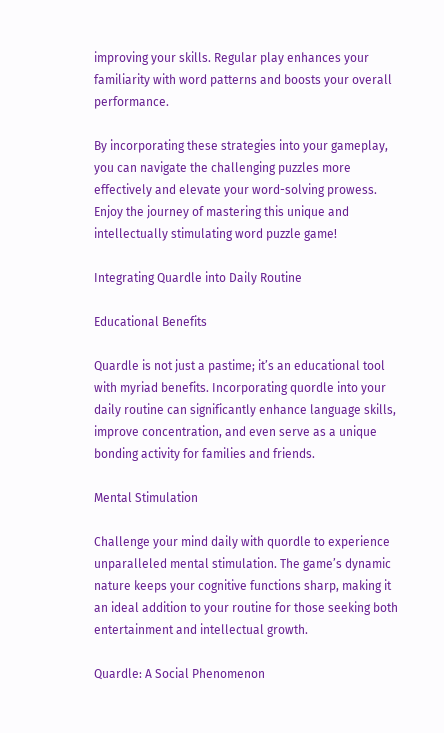improving your skills. Regular play enhances your familiarity with word patterns and boosts your overall performance.

By incorporating these strategies into your gameplay, you can navigate the challenging puzzles more effectively and elevate your word-solving prowess. Enjoy the journey of mastering this unique and intellectually stimulating word puzzle game!

Integrating Quardle into Daily Routine

Educational Benefits

Quardle is not just a pastime; it’s an educational tool with myriad benefits. Incorporating quordle into your daily routine can significantly enhance language skills, improve concentration, and even serve as a unique bonding activity for families and friends.

Mental Stimulation

Challenge your mind daily with quordle to experience unparalleled mental stimulation. The game’s dynamic nature keeps your cognitive functions sharp, making it an ideal addition to your routine for those seeking both entertainment and intellectual growth.

Quardle: A Social Phenomenon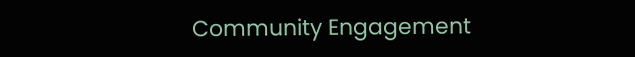Community Engagement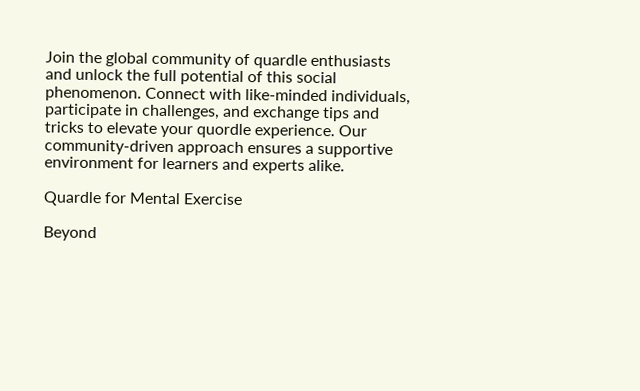Join the global community of quardle enthusiasts and unlock the full potential of this social phenomenon. Connect with like-minded individuals, participate in challenges, and exchange tips and tricks to elevate your quordle experience. Our community-driven approach ensures a supportive environment for learners and experts alike.

Quardle for Mental Exercise

Beyond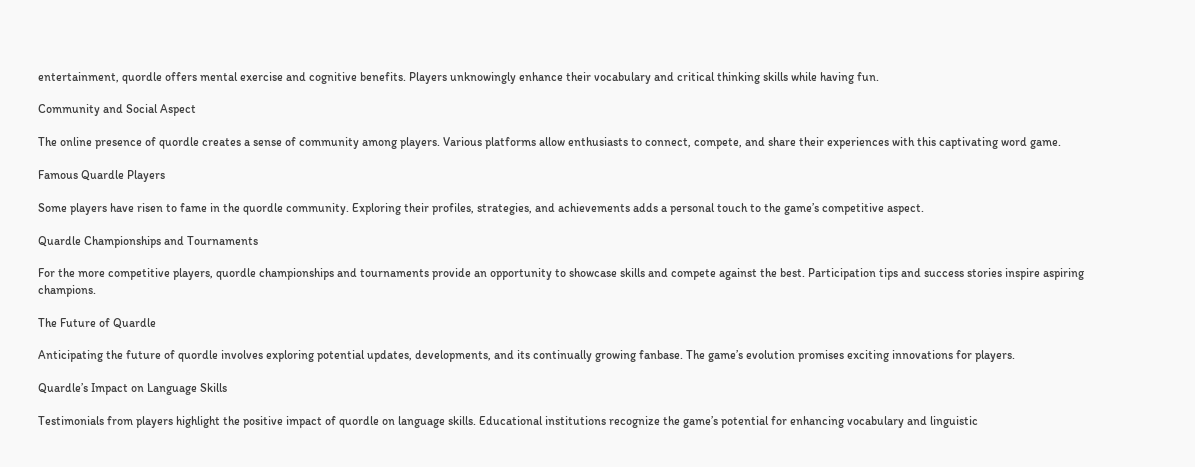entertainment, quordle offers mental exercise and cognitive benefits. Players unknowingly enhance their vocabulary and critical thinking skills while having fun.

Community and Social Aspect

The online presence of quordle creates a sense of community among players. Various platforms allow enthusiasts to connect, compete, and share their experiences with this captivating word game.

Famous Quardle Players

Some players have risen to fame in the quordle community. Exploring their profiles, strategies, and achievements adds a personal touch to the game’s competitive aspect.

Quardle Championships and Tournaments

For the more competitive players, quordle championships and tournaments provide an opportunity to showcase skills and compete against the best. Participation tips and success stories inspire aspiring champions.

The Future of Quardle

Anticipating the future of quordle involves exploring potential updates, developments, and its continually growing fanbase. The game’s evolution promises exciting innovations for players.

Quardle’s Impact on Language Skills

Testimonials from players highlight the positive impact of quordle on language skills. Educational institutions recognize the game’s potential for enhancing vocabulary and linguistic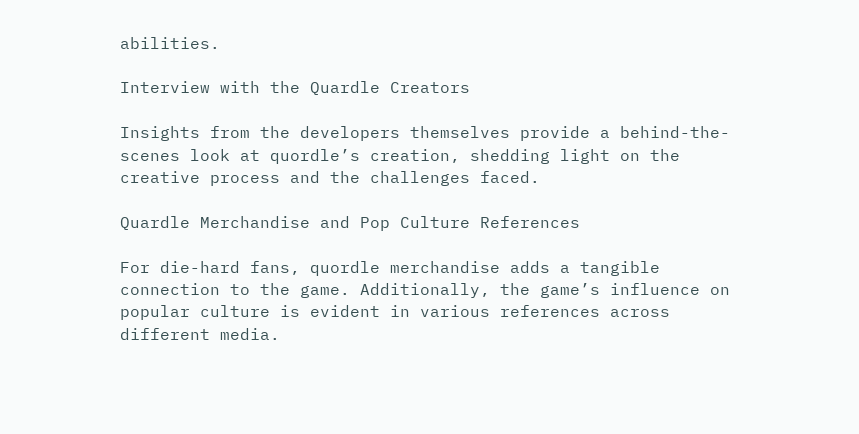abilities.

Interview with the Quardle Creators

Insights from the developers themselves provide a behind-the-scenes look at quordle’s creation, shedding light on the creative process and the challenges faced.

Quardle Merchandise and Pop Culture References

For die-hard fans, quordle merchandise adds a tangible connection to the game. Additionally, the game’s influence on popular culture is evident in various references across different media.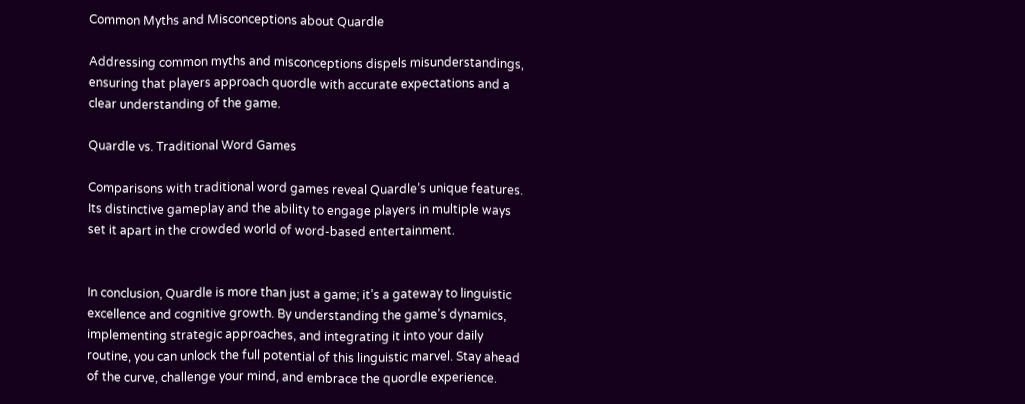Common Myths and Misconceptions about Quardle

Addressing common myths and misconceptions dispels misunderstandings, ensuring that players approach quordle with accurate expectations and a clear understanding of the game.

Quardle vs. Traditional Word Games

Comparisons with traditional word games reveal Quardle’s unique features. Its distinctive gameplay and the ability to engage players in multiple ways set it apart in the crowded world of word-based entertainment.


In conclusion, Quardle is more than just a game; it’s a gateway to linguistic excellence and cognitive growth. By understanding the game’s dynamics, implementing strategic approaches, and integrating it into your daily routine, you can unlock the full potential of this linguistic marvel. Stay ahead of the curve, challenge your mind, and embrace the quordle experience.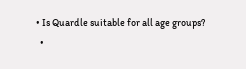• Is Quardle suitable for all age groups?
  •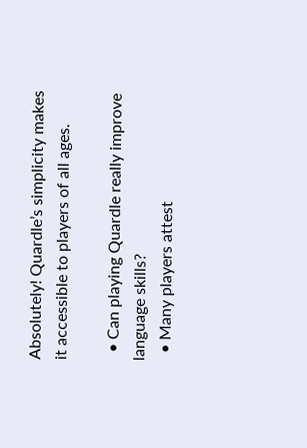Absolutely! Quardle’s simplicity makes it accessible to players of all ages.

  • Can playing Quardle really improve language skills?
  • Many players attest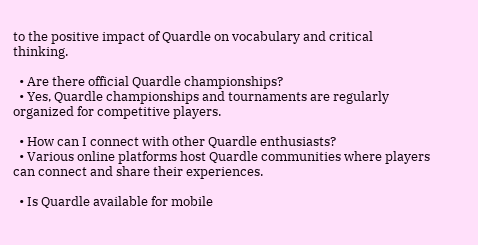to the positive impact of Quardle on vocabulary and critical thinking.

  • Are there official Quardle championships?
  • Yes, Quardle championships and tournaments are regularly organized for competitive players.

  • How can I connect with other Quardle enthusiasts?
  • Various online platforms host Quardle communities where players can connect and share their experiences.

  • Is Quardle available for mobile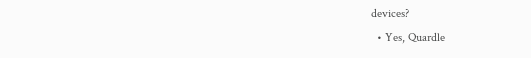devices?
  • Yes, Quardle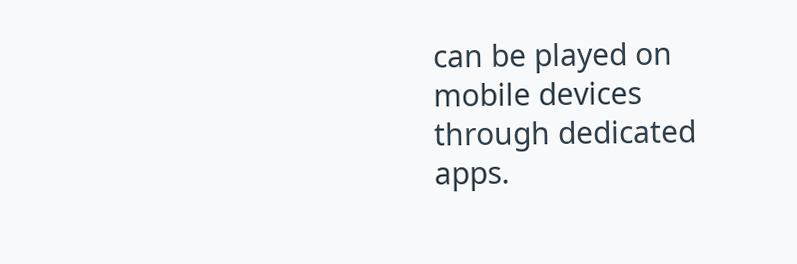can be played on mobile devices through dedicated apps.